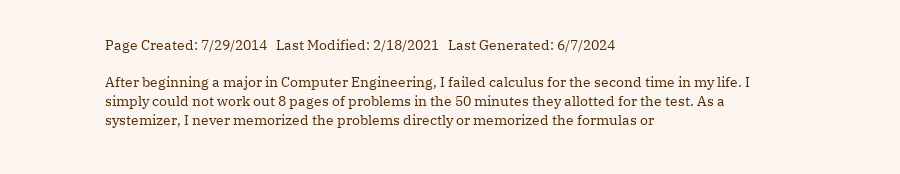Page Created: 7/29/2014   Last Modified: 2/18/2021   Last Generated: 6/7/2024

After beginning a major in Computer Engineering, I failed calculus for the second time in my life. I simply could not work out 8 pages of problems in the 50 minutes they allotted for the test. As a systemizer, I never memorized the problems directly or memorized the formulas or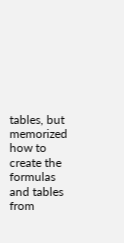tables, but memorized how to create the formulas and tables from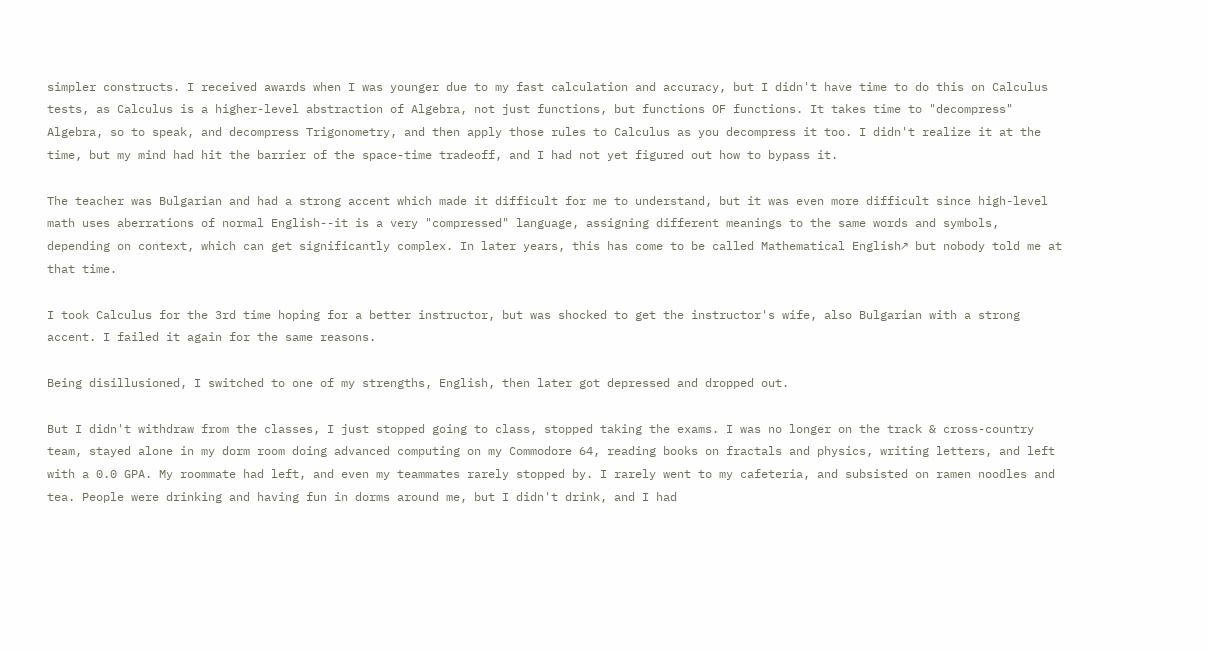simpler constructs. I received awards when I was younger due to my fast calculation and accuracy, but I didn't have time to do this on Calculus tests, as Calculus is a higher-level abstraction of Algebra, not just functions, but functions OF functions. It takes time to "decompress" Algebra, so to speak, and decompress Trigonometry, and then apply those rules to Calculus as you decompress it too. I didn't realize it at the time, but my mind had hit the barrier of the space-time tradeoff, and I had not yet figured out how to bypass it.

The teacher was Bulgarian and had a strong accent which made it difficult for me to understand, but it was even more difficult since high-level math uses aberrations of normal English--it is a very "compressed" language, assigning different meanings to the same words and symbols, depending on context, which can get significantly complex. In later years, this has come to be called Mathematical English↗ but nobody told me at that time.

I took Calculus for the 3rd time hoping for a better instructor, but was shocked to get the instructor's wife, also Bulgarian with a strong accent. I failed it again for the same reasons.

Being disillusioned, I switched to one of my strengths, English, then later got depressed and dropped out.

But I didn't withdraw from the classes, I just stopped going to class, stopped taking the exams. I was no longer on the track & cross-country team, stayed alone in my dorm room doing advanced computing on my Commodore 64, reading books on fractals and physics, writing letters, and left with a 0.0 GPA. My roommate had left, and even my teammates rarely stopped by. I rarely went to my cafeteria, and subsisted on ramen noodles and tea. People were drinking and having fun in dorms around me, but I didn't drink, and I had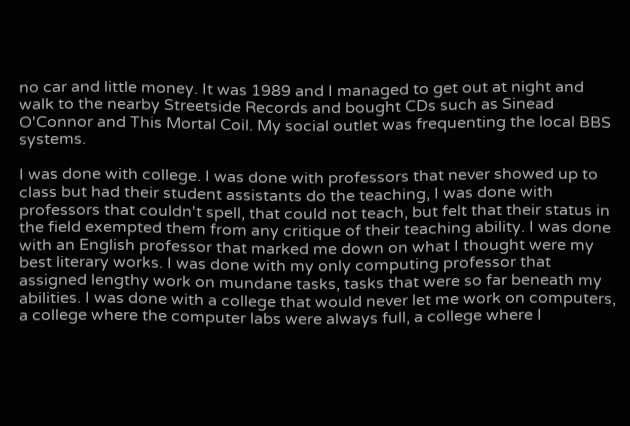no car and little money. It was 1989 and I managed to get out at night and walk to the nearby Streetside Records and bought CDs such as Sinead O'Connor and This Mortal Coil. My social outlet was frequenting the local BBS systems.

I was done with college. I was done with professors that never showed up to class but had their student assistants do the teaching, I was done with professors that couldn't spell, that could not teach, but felt that their status in the field exempted them from any critique of their teaching ability. I was done with an English professor that marked me down on what I thought were my best literary works. I was done with my only computing professor that assigned lengthy work on mundane tasks, tasks that were so far beneath my abilities. I was done with a college that would never let me work on computers, a college where the computer labs were always full, a college where I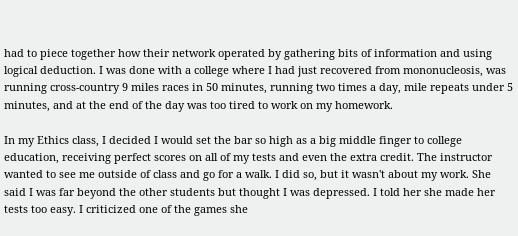had to piece together how their network operated by gathering bits of information and using logical deduction. I was done with a college where I had just recovered from mononucleosis, was running cross-country 9 miles races in 50 minutes, running two times a day, mile repeats under 5 minutes, and at the end of the day was too tired to work on my homework.

In my Ethics class, I decided I would set the bar so high as a big middle finger to college education, receiving perfect scores on all of my tests and even the extra credit. The instructor wanted to see me outside of class and go for a walk. I did so, but it wasn't about my work. She said I was far beyond the other students but thought I was depressed. I told her she made her tests too easy. I criticized one of the games she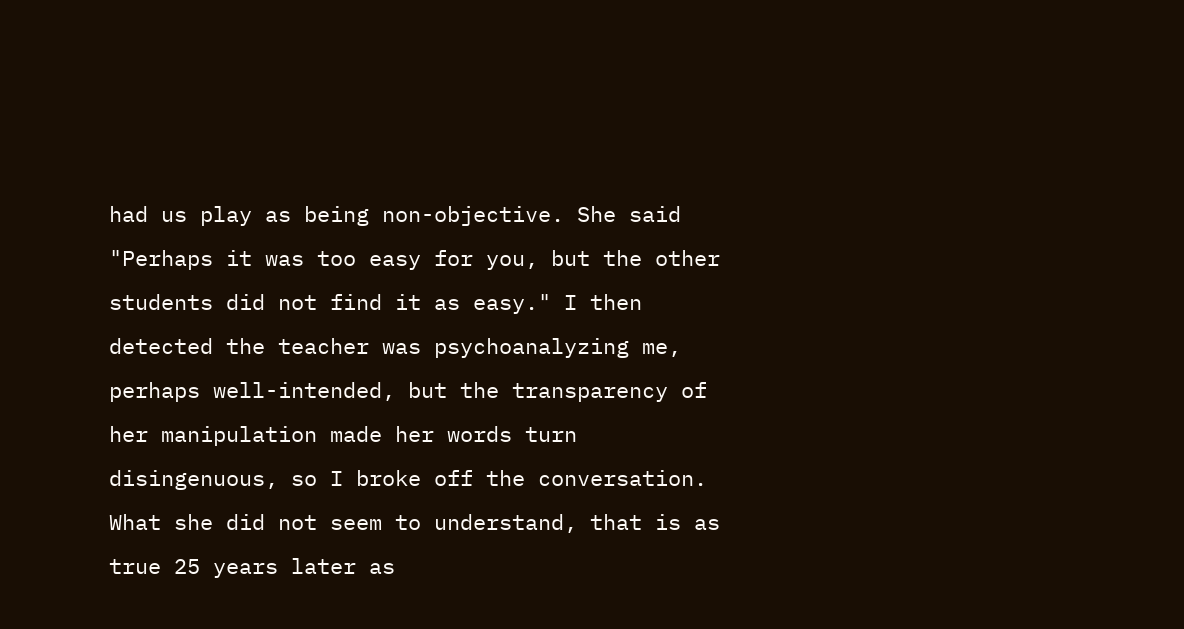had us play as being non-objective. She said "Perhaps it was too easy for you, but the other students did not find it as easy." I then detected the teacher was psychoanalyzing me, perhaps well-intended, but the transparency of her manipulation made her words turn disingenuous, so I broke off the conversation. What she did not seem to understand, that is as true 25 years later as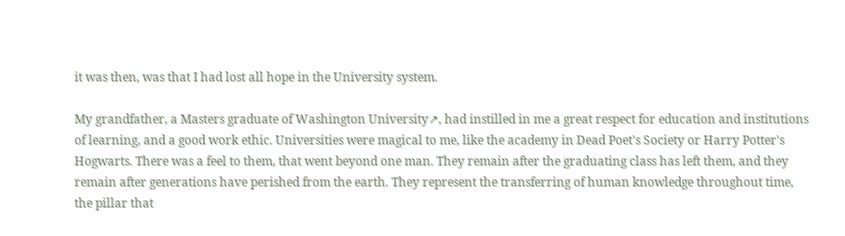it was then, was that I had lost all hope in the University system.

My grandfather, a Masters graduate of Washington University↗, had instilled in me a great respect for education and institutions of learning, and a good work ethic. Universities were magical to me, like the academy in Dead Poet's Society or Harry Potter's Hogwarts. There was a feel to them, that went beyond one man. They remain after the graduating class has left them, and they remain after generations have perished from the earth. They represent the transferring of human knowledge throughout time, the pillar that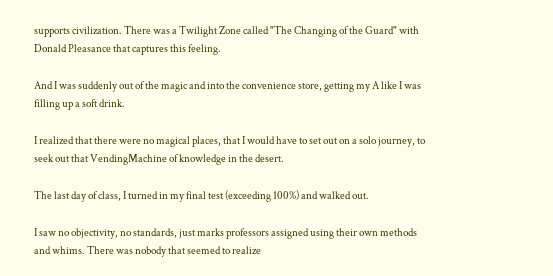supports civilization. There was a Twilight Zone called "The Changing of the Guard" with Donald Pleasance that captures this feeling.

And I was suddenly out of the magic and into the convenience store, getting my A like I was filling up a soft drink.

I realized that there were no magical places, that I would have to set out on a solo journey, to seek out that VendingMachine of knowledge in the desert.

The last day of class, I turned in my final test (exceeding 100%) and walked out.

I saw no objectivity, no standards, just marks professors assigned using their own methods and whims. There was nobody that seemed to realize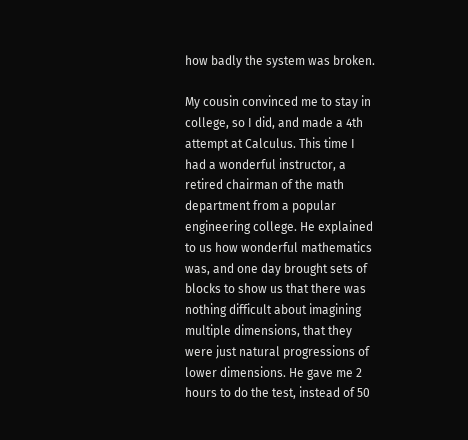how badly the system was broken.

My cousin convinced me to stay in college, so I did, and made a 4th attempt at Calculus. This time I had a wonderful instructor, a retired chairman of the math department from a popular engineering college. He explained to us how wonderful mathematics was, and one day brought sets of blocks to show us that there was nothing difficult about imagining multiple dimensions, that they were just natural progressions of lower dimensions. He gave me 2 hours to do the test, instead of 50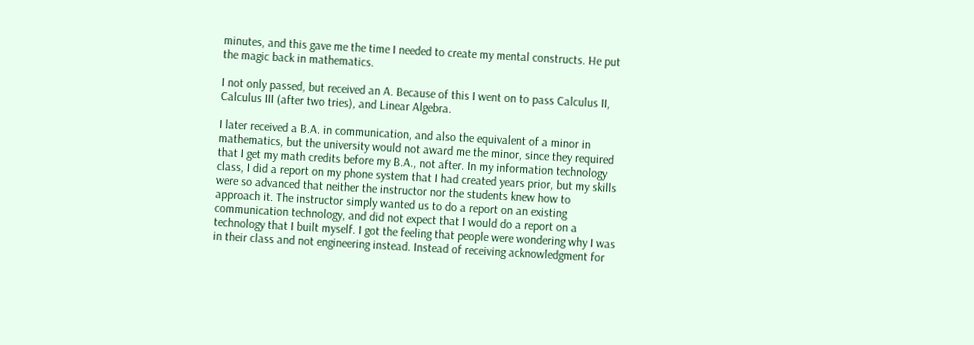minutes, and this gave me the time I needed to create my mental constructs. He put the magic back in mathematics.

I not only passed, but received an A. Because of this I went on to pass Calculus II, Calculus III (after two tries), and Linear Algebra.

I later received a B.A. in communication, and also the equivalent of a minor in mathematics, but the university would not award me the minor, since they required that I get my math credits before my B.A., not after. In my information technology class, I did a report on my phone system that I had created years prior, but my skills were so advanced that neither the instructor nor the students knew how to approach it. The instructor simply wanted us to do a report on an existing communication technology, and did not expect that I would do a report on a technology that I built myself. I got the feeling that people were wondering why I was in their class and not engineering instead. Instead of receiving acknowledgment for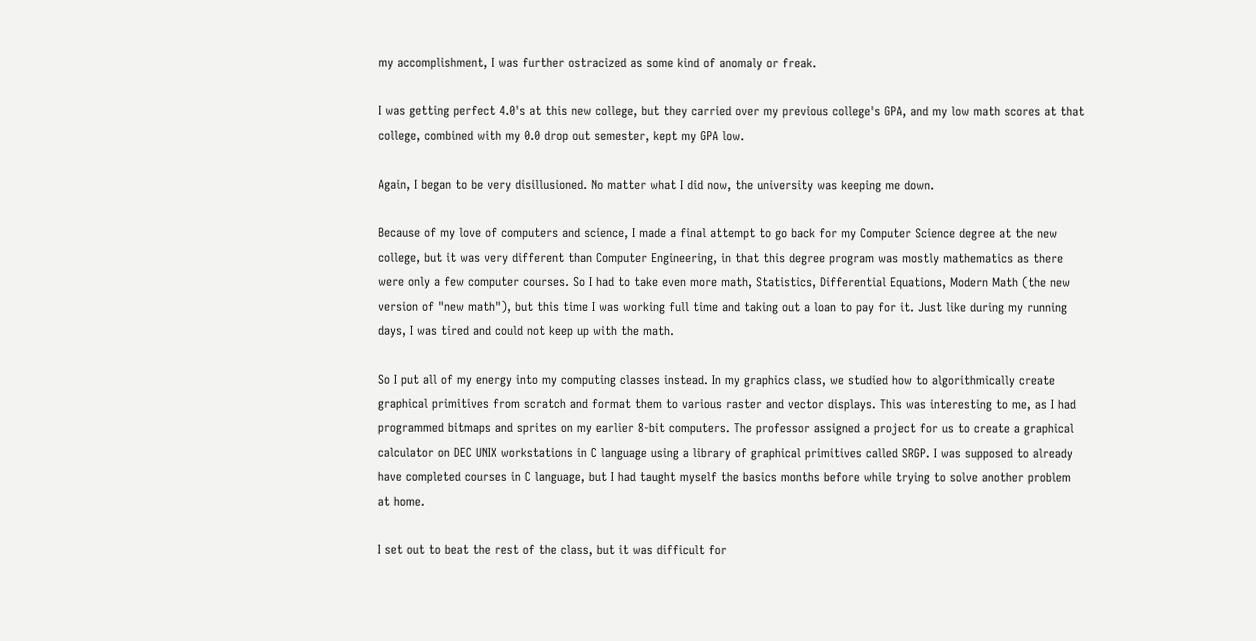my accomplishment, I was further ostracized as some kind of anomaly or freak.

I was getting perfect 4.0's at this new college, but they carried over my previous college's GPA, and my low math scores at that college, combined with my 0.0 drop out semester, kept my GPA low.

Again, I began to be very disillusioned. No matter what I did now, the university was keeping me down.

Because of my love of computers and science, I made a final attempt to go back for my Computer Science degree at the new college, but it was very different than Computer Engineering, in that this degree program was mostly mathematics as there were only a few computer courses. So I had to take even more math, Statistics, Differential Equations, Modern Math (the new version of "new math"), but this time I was working full time and taking out a loan to pay for it. Just like during my running days, I was tired and could not keep up with the math.

So I put all of my energy into my computing classes instead. In my graphics class, we studied how to algorithmically create graphical primitives from scratch and format them to various raster and vector displays. This was interesting to me, as I had programmed bitmaps and sprites on my earlier 8-bit computers. The professor assigned a project for us to create a graphical calculator on DEC UNIX workstations in C language using a library of graphical primitives called SRGP. I was supposed to already have completed courses in C language, but I had taught myself the basics months before while trying to solve another problem at home.

I set out to beat the rest of the class, but it was difficult for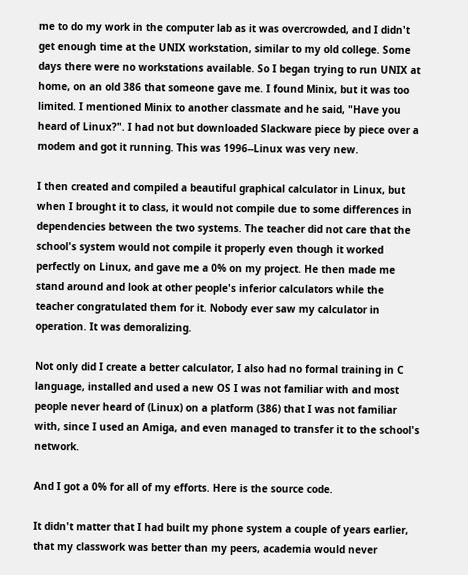me to do my work in the computer lab as it was overcrowded, and I didn't get enough time at the UNIX workstation, similar to my old college. Some days there were no workstations available. So I began trying to run UNIX at home, on an old 386 that someone gave me. I found Minix, but it was too limited. I mentioned Minix to another classmate and he said, "Have you heard of Linux?". I had not but downloaded Slackware piece by piece over a modem and got it running. This was 1996--Linux was very new.

I then created and compiled a beautiful graphical calculator in Linux, but when I brought it to class, it would not compile due to some differences in dependencies between the two systems. The teacher did not care that the school's system would not compile it properly even though it worked perfectly on Linux, and gave me a 0% on my project. He then made me stand around and look at other people's inferior calculators while the teacher congratulated them for it. Nobody ever saw my calculator in operation. It was demoralizing.

Not only did I create a better calculator, I also had no formal training in C language, installed and used a new OS I was not familiar with and most people never heard of (Linux) on a platform (386) that I was not familiar with, since I used an Amiga, and even managed to transfer it to the school's network.

And I got a 0% for all of my efforts. Here is the source code.

It didn't matter that I had built my phone system a couple of years earlier, that my classwork was better than my peers, academia would never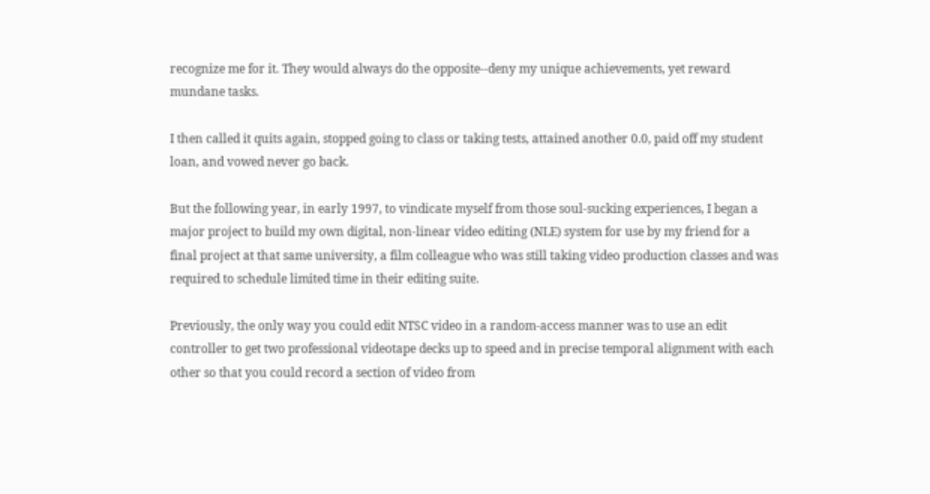recognize me for it. They would always do the opposite--deny my unique achievements, yet reward mundane tasks.

I then called it quits again, stopped going to class or taking tests, attained another 0.0, paid off my student loan, and vowed never go back.

But the following year, in early 1997, to vindicate myself from those soul-sucking experiences, I began a major project to build my own digital, non-linear video editing (NLE) system for use by my friend for a final project at that same university, a film colleague who was still taking video production classes and was required to schedule limited time in their editing suite.

Previously, the only way you could edit NTSC video in a random-access manner was to use an edit controller to get two professional videotape decks up to speed and in precise temporal alignment with each other so that you could record a section of video from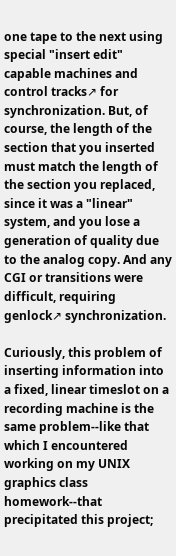one tape to the next using special "insert edit" capable machines and control tracks↗ for synchronization. But, of course, the length of the section that you inserted must match the length of the section you replaced, since it was a "linear" system, and you lose a generation of quality due to the analog copy. And any CGI or transitions were difficult, requiring genlock↗ synchronization.

Curiously, this problem of inserting information into a fixed, linear timeslot on a recording machine is the same problem--like that which I encountered working on my UNIX graphics class homework--that precipitated this project;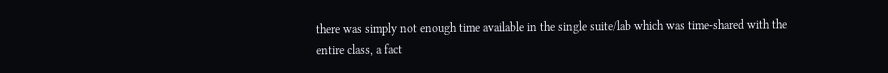there was simply not enough time available in the single suite/lab which was time-shared with the entire class, a fact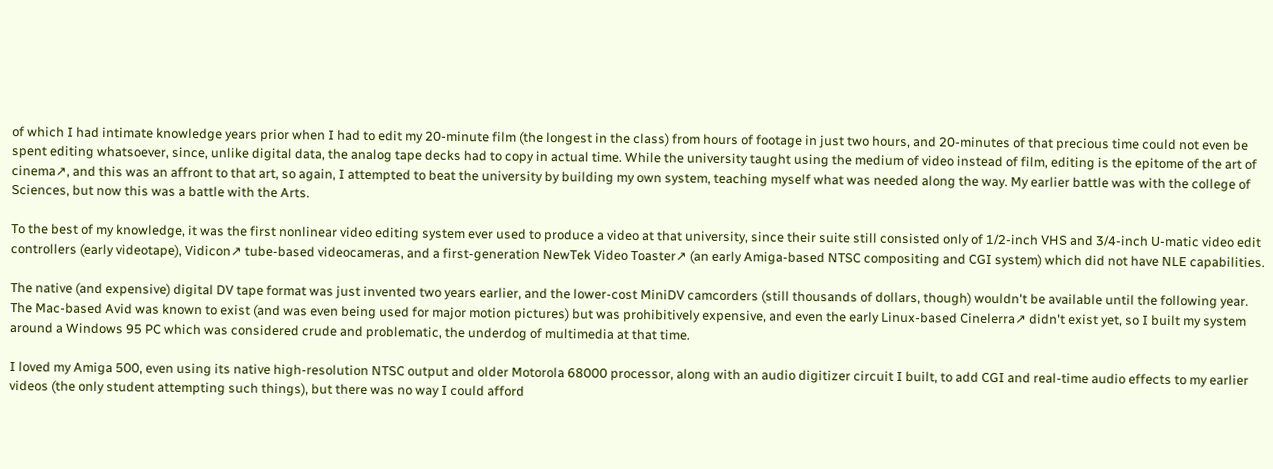of which I had intimate knowledge years prior when I had to edit my 20-minute film (the longest in the class) from hours of footage in just two hours, and 20-minutes of that precious time could not even be spent editing whatsoever, since, unlike digital data, the analog tape decks had to copy in actual time. While the university taught using the medium of video instead of film, editing is the epitome of the art of cinema↗, and this was an affront to that art, so again, I attempted to beat the university by building my own system, teaching myself what was needed along the way. My earlier battle was with the college of Sciences, but now this was a battle with the Arts.

To the best of my knowledge, it was the first nonlinear video editing system ever used to produce a video at that university, since their suite still consisted only of 1/2-inch VHS and 3/4-inch U-matic video edit controllers (early videotape), Vidicon↗ tube-based videocameras, and a first-generation NewTek Video Toaster↗ (an early Amiga-based NTSC compositing and CGI system) which did not have NLE capabilities.

The native (and expensive) digital DV tape format was just invented two years earlier, and the lower-cost MiniDV camcorders (still thousands of dollars, though) wouldn't be available until the following year. The Mac-based Avid was known to exist (and was even being used for major motion pictures) but was prohibitively expensive, and even the early Linux-based Cinelerra↗ didn't exist yet, so I built my system around a Windows 95 PC which was considered crude and problematic, the underdog of multimedia at that time.

I loved my Amiga 500, even using its native high-resolution NTSC output and older Motorola 68000 processor, along with an audio digitizer circuit I built, to add CGI and real-time audio effects to my earlier videos (the only student attempting such things), but there was no way I could afford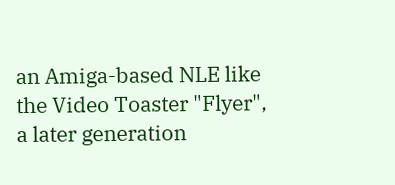an Amiga-based NLE like the Video Toaster "Flyer", a later generation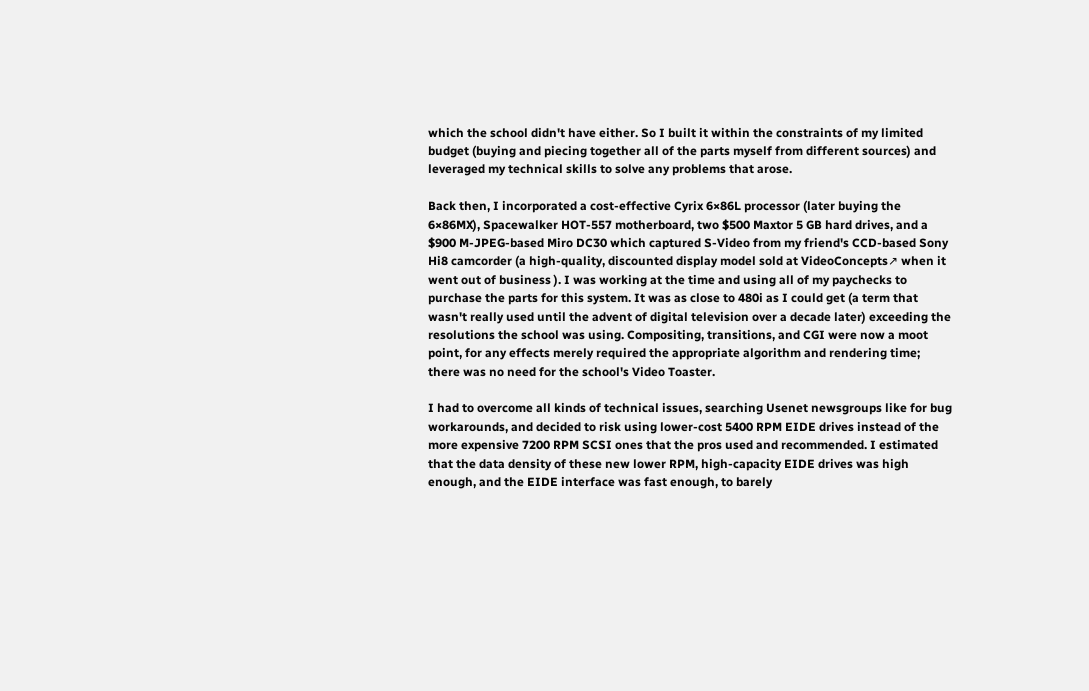which the school didn't have either. So I built it within the constraints of my limited budget (buying and piecing together all of the parts myself from different sources) and leveraged my technical skills to solve any problems that arose.

Back then, I incorporated a cost-effective Cyrix 6×86L processor (later buying the 6×86MX), Spacewalker HOT-557 motherboard, two $500 Maxtor 5 GB hard drives, and a $900 M-JPEG-based Miro DC30 which captured S-Video from my friend's CCD-based Sony Hi8 camcorder (a high-quality, discounted display model sold at VideoConcepts↗ when it went out of business ). I was working at the time and using all of my paychecks to purchase the parts for this system. It was as close to 480i as I could get (a term that wasn't really used until the advent of digital television over a decade later) exceeding the resolutions the school was using. Compositing, transitions, and CGI were now a moot point, for any effects merely required the appropriate algorithm and rendering time; there was no need for the school's Video Toaster.

I had to overcome all kinds of technical issues, searching Usenet newsgroups like for bug workarounds, and decided to risk using lower-cost 5400 RPM EIDE drives instead of the more expensive 7200 RPM SCSI ones that the pros used and recommended. I estimated that the data density of these new lower RPM, high-capacity EIDE drives was high enough, and the EIDE interface was fast enough, to barely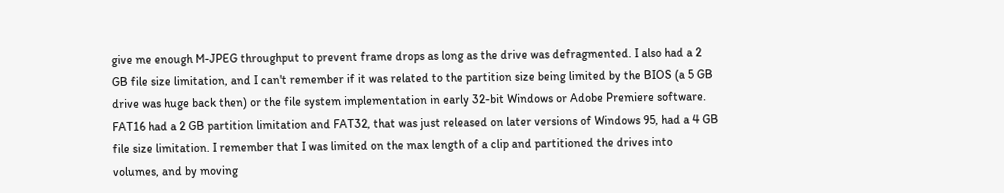give me enough M-JPEG throughput to prevent frame drops as long as the drive was defragmented. I also had a 2 GB file size limitation, and I can't remember if it was related to the partition size being limited by the BIOS (a 5 GB drive was huge back then) or the file system implementation in early 32-bit Windows or Adobe Premiere software. FAT16 had a 2 GB partition limitation and FAT32, that was just released on later versions of Windows 95, had a 4 GB file size limitation. I remember that I was limited on the max length of a clip and partitioned the drives into volumes, and by moving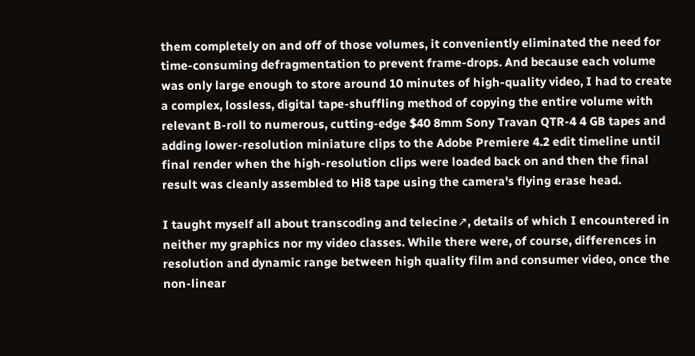them completely on and off of those volumes, it conveniently eliminated the need for time-consuming defragmentation to prevent frame-drops. And because each volume was only large enough to store around 10 minutes of high-quality video, I had to create a complex, lossless, digital tape-shuffling method of copying the entire volume with relevant B-roll to numerous, cutting-edge $40 8mm Sony Travan QTR-4 4 GB tapes and adding lower-resolution miniature clips to the Adobe Premiere 4.2 edit timeline until final render when the high-resolution clips were loaded back on and then the final result was cleanly assembled to Hi8 tape using the camera's flying erase head.

I taught myself all about transcoding and telecine↗, details of which I encountered in neither my graphics nor my video classes. While there were, of course, differences in resolution and dynamic range between high quality film and consumer video, once the non-linear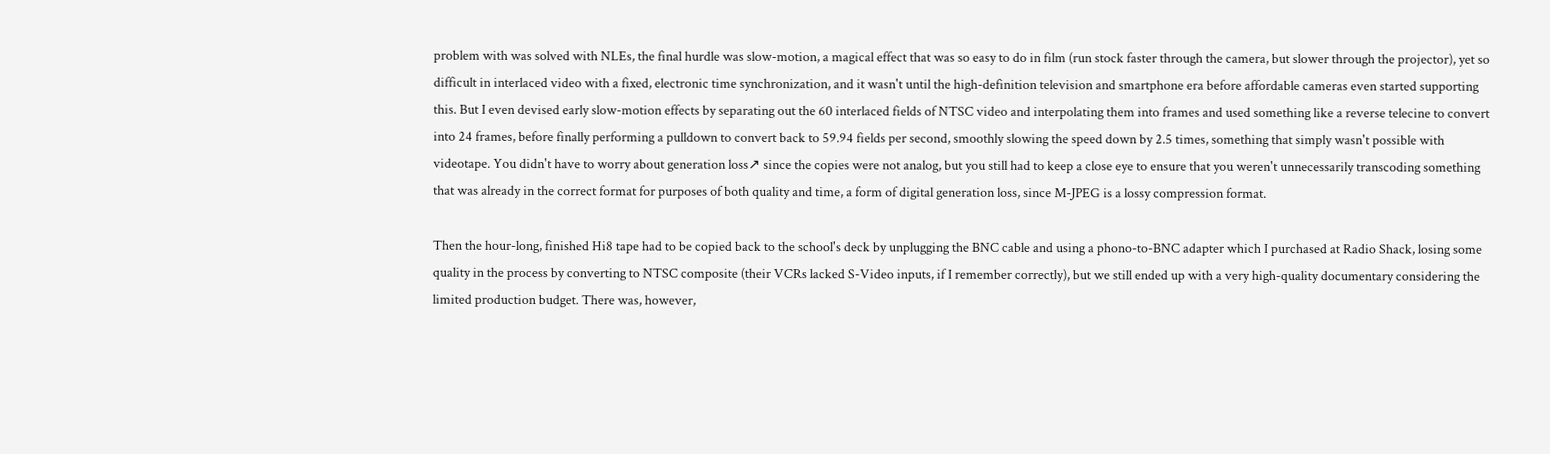problem with was solved with NLEs, the final hurdle was slow-motion, a magical effect that was so easy to do in film (run stock faster through the camera, but slower through the projector), yet so difficult in interlaced video with a fixed, electronic time synchronization, and it wasn't until the high-definition television and smartphone era before affordable cameras even started supporting this. But I even devised early slow-motion effects by separating out the 60 interlaced fields of NTSC video and interpolating them into frames and used something like a reverse telecine to convert into 24 frames, before finally performing a pulldown to convert back to 59.94 fields per second, smoothly slowing the speed down by 2.5 times, something that simply wasn't possible with videotape. You didn't have to worry about generation loss↗ since the copies were not analog, but you still had to keep a close eye to ensure that you weren't unnecessarily transcoding something that was already in the correct format for purposes of both quality and time, a form of digital generation loss, since M-JPEG is a lossy compression format.

Then the hour-long, finished Hi8 tape had to be copied back to the school's deck by unplugging the BNC cable and using a phono-to-BNC adapter which I purchased at Radio Shack, losing some quality in the process by converting to NTSC composite (their VCRs lacked S-Video inputs, if I remember correctly), but we still ended up with a very high-quality documentary considering the limited production budget. There was, however,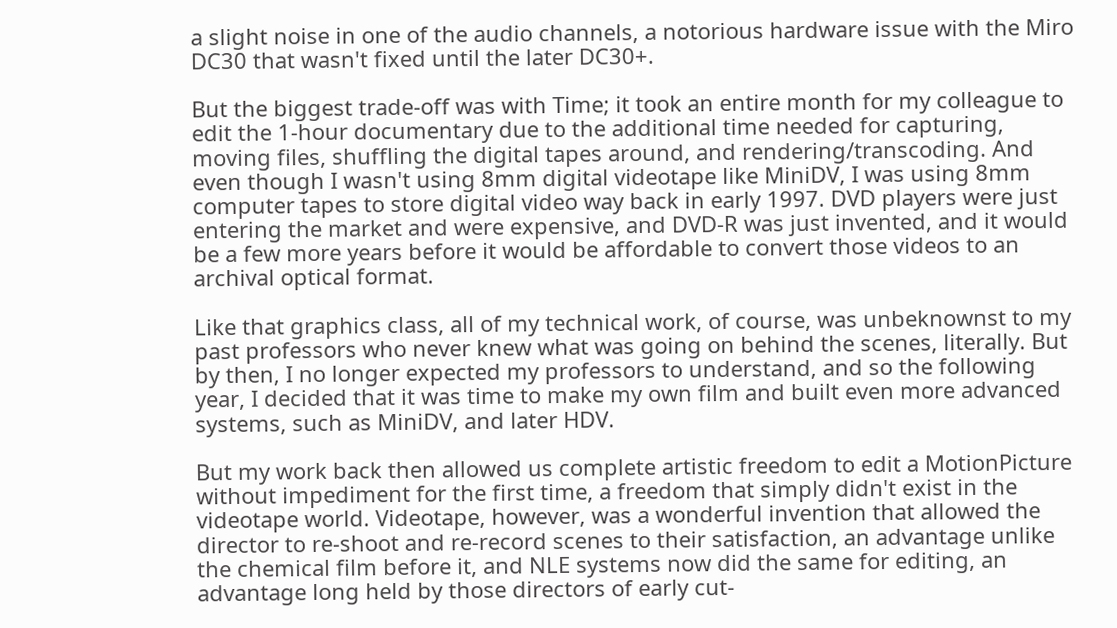a slight noise in one of the audio channels, a notorious hardware issue with the Miro DC30 that wasn't fixed until the later DC30+.

But the biggest trade-off was with Time; it took an entire month for my colleague to edit the 1-hour documentary due to the additional time needed for capturing, moving files, shuffling the digital tapes around, and rendering/transcoding. And even though I wasn't using 8mm digital videotape like MiniDV, I was using 8mm computer tapes to store digital video way back in early 1997. DVD players were just entering the market and were expensive, and DVD-R was just invented, and it would be a few more years before it would be affordable to convert those videos to an archival optical format.

Like that graphics class, all of my technical work, of course, was unbeknownst to my past professors who never knew what was going on behind the scenes, literally. But by then, I no longer expected my professors to understand, and so the following year, I decided that it was time to make my own film and built even more advanced systems, such as MiniDV, and later HDV.

But my work back then allowed us complete artistic freedom to edit a MotionPicture without impediment for the first time, a freedom that simply didn't exist in the videotape world. Videotape, however, was a wonderful invention that allowed the director to re-shoot and re-record scenes to their satisfaction, an advantage unlike the chemical film before it, and NLE systems now did the same for editing, an advantage long held by those directors of early cut-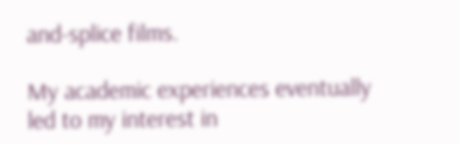and-splice films.

My academic experiences eventually led to my interest in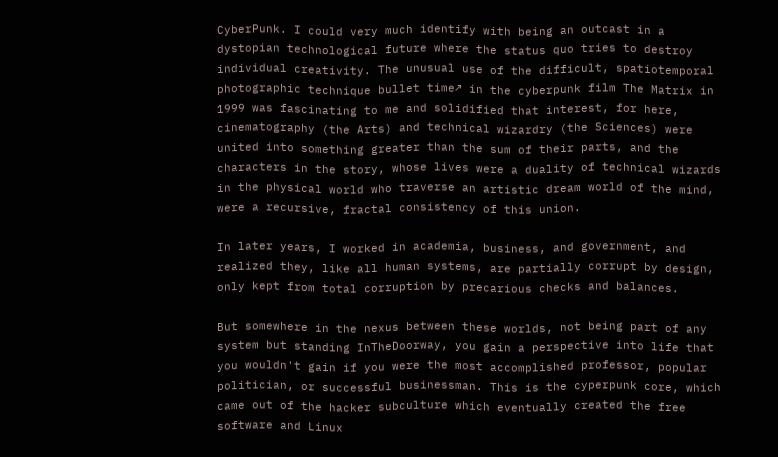CyberPunk. I could very much identify with being an outcast in a dystopian technological future where the status quo tries to destroy individual creativity. The unusual use of the difficult, spatiotemporal photographic technique bullet time↗ in the cyberpunk film The Matrix in 1999 was fascinating to me and solidified that interest, for here, cinematography (the Arts) and technical wizardry (the Sciences) were united into something greater than the sum of their parts, and the characters in the story, whose lives were a duality of technical wizards in the physical world who traverse an artistic dream world of the mind, were a recursive, fractal consistency of this union.

In later years, I worked in academia, business, and government, and realized they, like all human systems, are partially corrupt by design, only kept from total corruption by precarious checks and balances.

But somewhere in the nexus between these worlds, not being part of any system but standing InTheDoorway, you gain a perspective into life that you wouldn't gain if you were the most accomplished professor, popular politician, or successful businessman. This is the cyperpunk core, which came out of the hacker subculture which eventually created the free software and Linux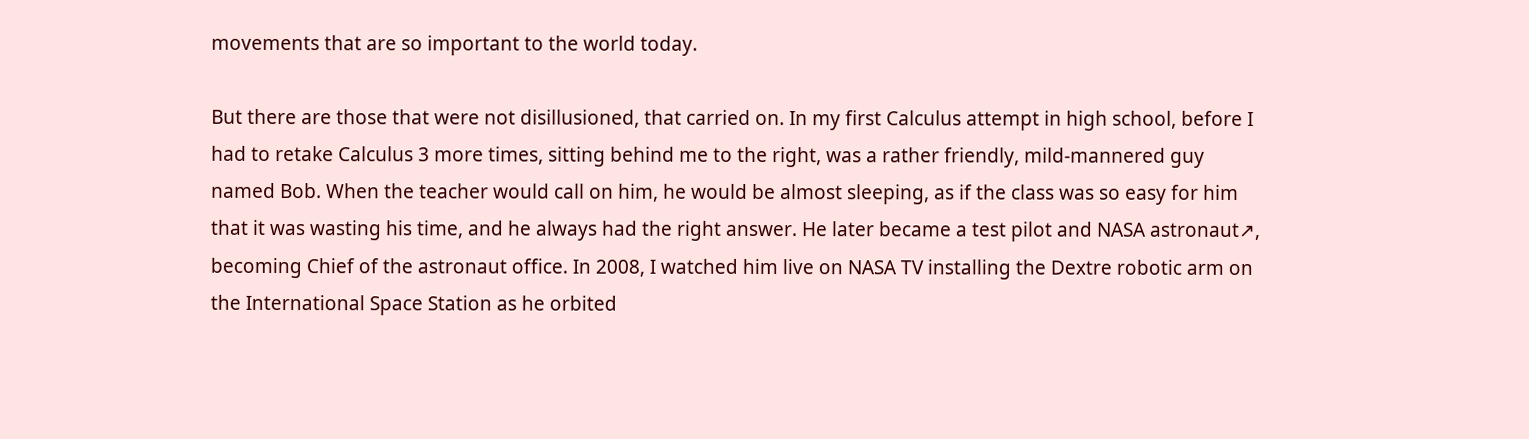movements that are so important to the world today.

But there are those that were not disillusioned, that carried on. In my first Calculus attempt in high school, before I had to retake Calculus 3 more times, sitting behind me to the right, was a rather friendly, mild-mannered guy named Bob. When the teacher would call on him, he would be almost sleeping, as if the class was so easy for him that it was wasting his time, and he always had the right answer. He later became a test pilot and NASA astronaut↗, becoming Chief of the astronaut office. In 2008, I watched him live on NASA TV installing the Dextre robotic arm on the International Space Station as he orbited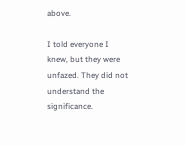above.

I told everyone I knew, but they were unfazed. They did not understand the significance.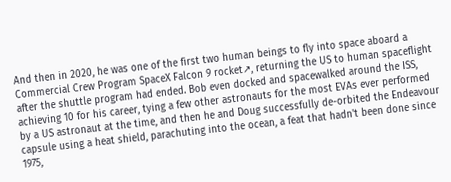And then in 2020, he was one of the first two human beings to fly into space aboard a Commercial Crew Program SpaceX Falcon 9 rocket↗, returning the US to human spaceflight after the shuttle program had ended. Bob even docked and spacewalked around the ISS, achieving 10 for his career, tying a few other astronauts for the most EVAs ever performed by a US astronaut at the time, and then he and Doug successfully de-orbited the Endeavour capsule using a heat shield, parachuting into the ocean, a feat that hadn't been done since 1975,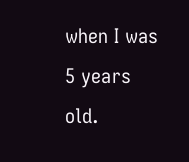when I was 5 years old.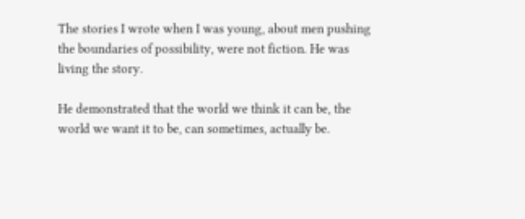The stories I wrote when I was young, about men pushing the boundaries of possibility, were not fiction. He was living the story.

He demonstrated that the world we think it can be, the world we want it to be, can sometimes, actually be.